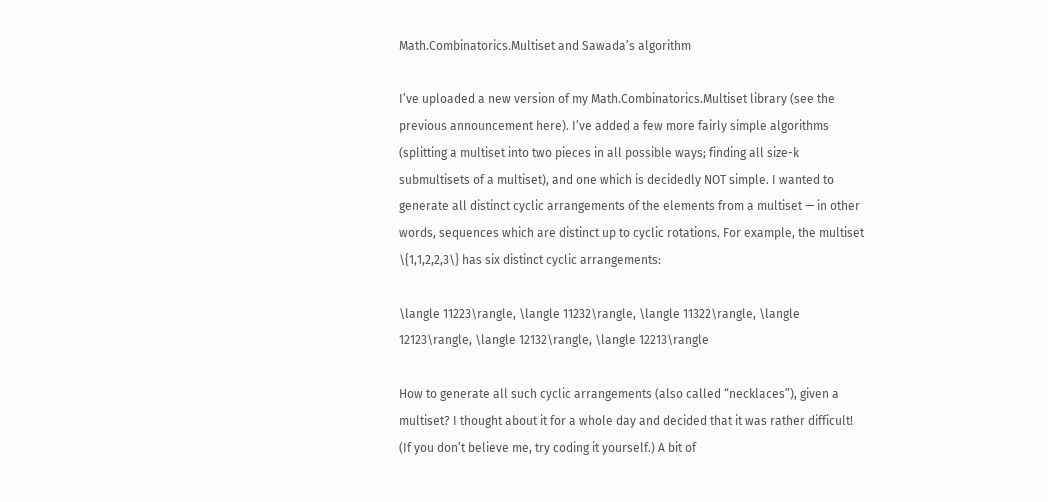Math.Combinatorics.Multiset and Sawada’s algorithm

I’ve uploaded a new version of my Math.Combinatorics.Multiset library (see the previous announcement here). I’ve added a few more fairly simple algorithms (splitting a multiset into two pieces in all possible ways; finding all size-k submultisets of a multiset), and one which is decidedly NOT simple. I wanted to generate all distinct cyclic arrangements of the elements from a multiset — in other words, sequences which are distinct up to cyclic rotations. For example, the multiset \{1,1,2,2,3\} has six distinct cyclic arrangements:

\langle 11223\rangle, \langle 11232\rangle, \langle 11322\rangle, \langle 12123\rangle, \langle 12132\rangle, \langle 12213\rangle

How to generate all such cyclic arrangements (also called “necklaces”), given a multiset? I thought about it for a whole day and decided that it was rather difficult! (If you don’t believe me, try coding it yourself.) A bit of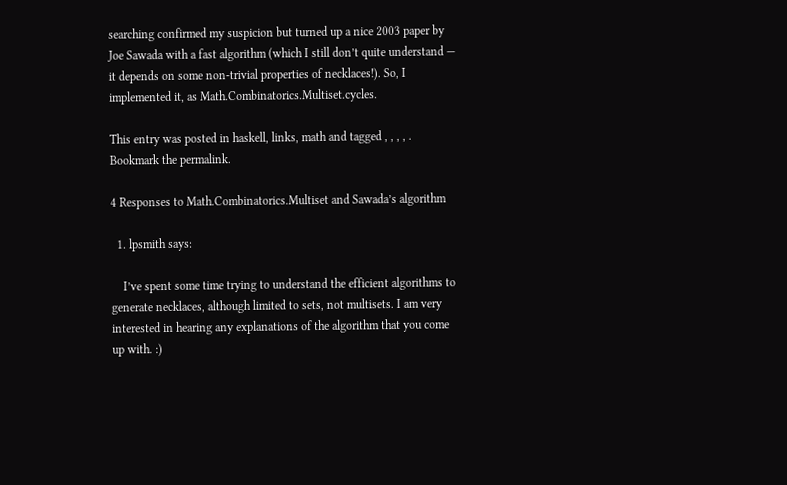searching confirmed my suspicion but turned up a nice 2003 paper by Joe Sawada with a fast algorithm (which I still don’t quite understand — it depends on some non-trivial properties of necklaces!). So, I implemented it, as Math.Combinatorics.Multiset.cycles.

This entry was posted in haskell, links, math and tagged , , , , . Bookmark the permalink.

4 Responses to Math.Combinatorics.Multiset and Sawada’s algorithm

  1. lpsmith says:

    I’ve spent some time trying to understand the efficient algorithms to generate necklaces, although limited to sets, not multisets. I am very interested in hearing any explanations of the algorithm that you come up with. :)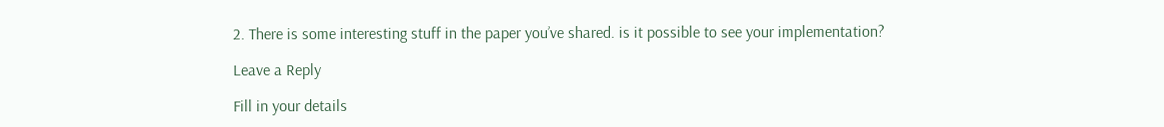2. There is some interesting stuff in the paper you’ve shared. is it possible to see your implementation?

Leave a Reply

Fill in your details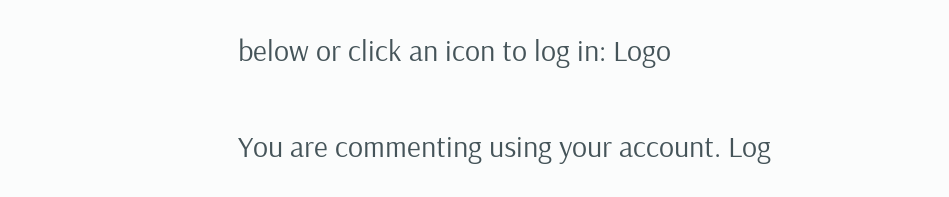below or click an icon to log in: Logo

You are commenting using your account. Log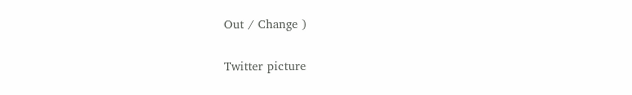Out / Change )

Twitter picture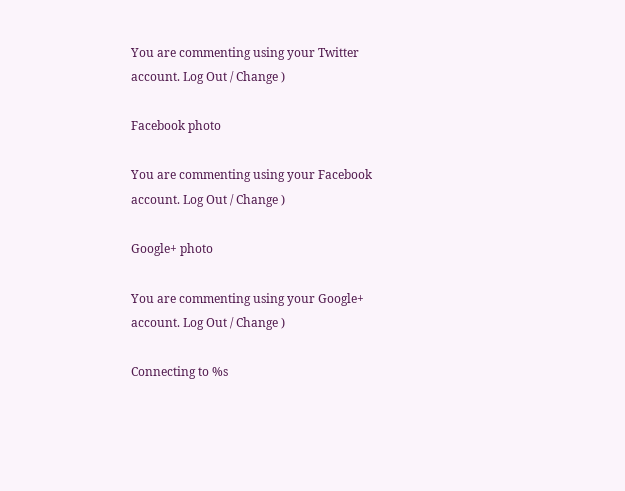You are commenting using your Twitter account. Log Out / Change )

Facebook photo

You are commenting using your Facebook account. Log Out / Change )

Google+ photo

You are commenting using your Google+ account. Log Out / Change )

Connecting to %s